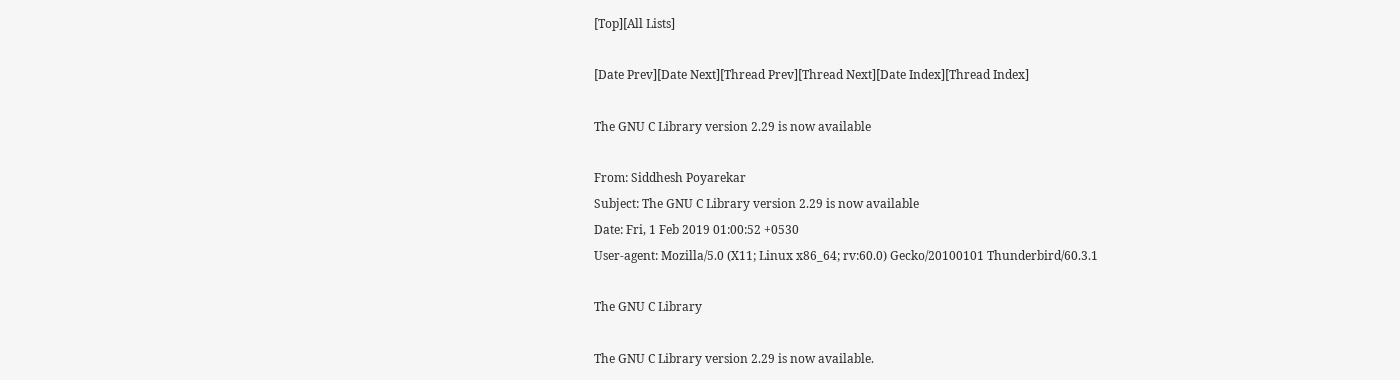[Top][All Lists]

[Date Prev][Date Next][Thread Prev][Thread Next][Date Index][Thread Index]

The GNU C Library version 2.29 is now available

From: Siddhesh Poyarekar
Subject: The GNU C Library version 2.29 is now available
Date: Fri, 1 Feb 2019 01:00:52 +0530
User-agent: Mozilla/5.0 (X11; Linux x86_64; rv:60.0) Gecko/20100101 Thunderbird/60.3.1

The GNU C Library

The GNU C Library version 2.29 is now available.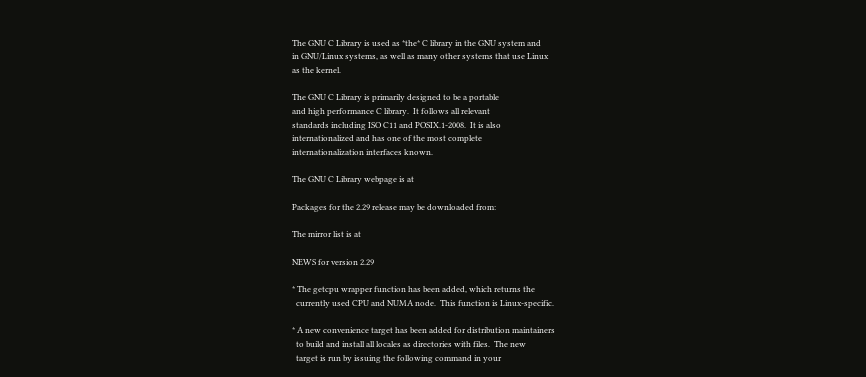The GNU C Library is used as *the* C library in the GNU system and
in GNU/Linux systems, as well as many other systems that use Linux
as the kernel.

The GNU C Library is primarily designed to be a portable
and high performance C library.  It follows all relevant
standards including ISO C11 and POSIX.1-2008.  It is also
internationalized and has one of the most complete
internationalization interfaces known.

The GNU C Library webpage is at

Packages for the 2.29 release may be downloaded from:

The mirror list is at

NEWS for version 2.29

* The getcpu wrapper function has been added, which returns the
  currently used CPU and NUMA node.  This function is Linux-specific.

* A new convenience target has been added for distribution maintainers
  to build and install all locales as directories with files.  The new
  target is run by issuing the following command in your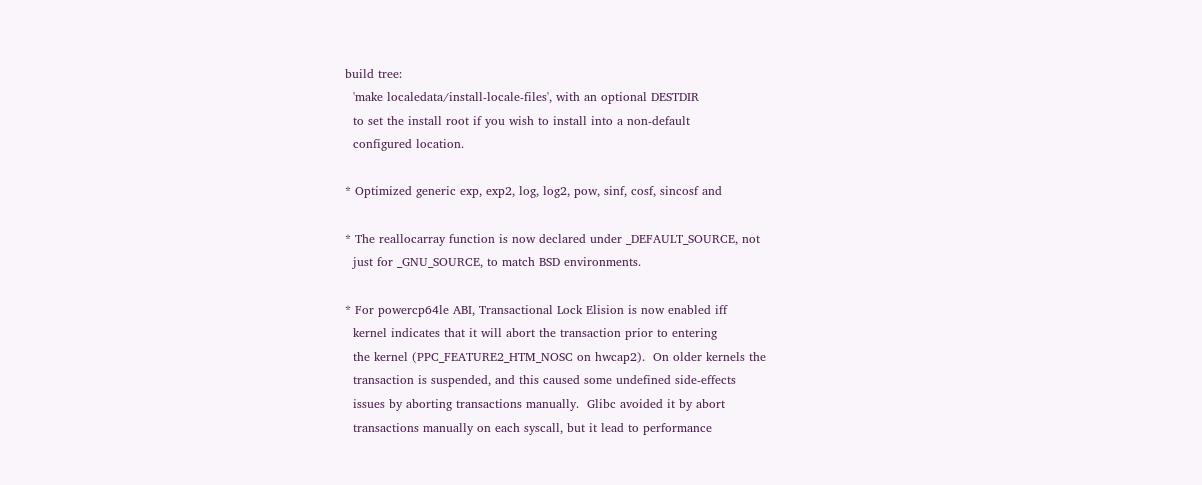build tree:
  'make localedata/install-locale-files', with an optional DESTDIR
  to set the install root if you wish to install into a non-default
  configured location.

* Optimized generic exp, exp2, log, log2, pow, sinf, cosf, sincosf and

* The reallocarray function is now declared under _DEFAULT_SOURCE, not
  just for _GNU_SOURCE, to match BSD environments.

* For powercp64le ABI, Transactional Lock Elision is now enabled iff
  kernel indicates that it will abort the transaction prior to entering
  the kernel (PPC_FEATURE2_HTM_NOSC on hwcap2).  On older kernels the
  transaction is suspended, and this caused some undefined side-effects
  issues by aborting transactions manually.  Glibc avoided it by abort
  transactions manually on each syscall, but it lead to performance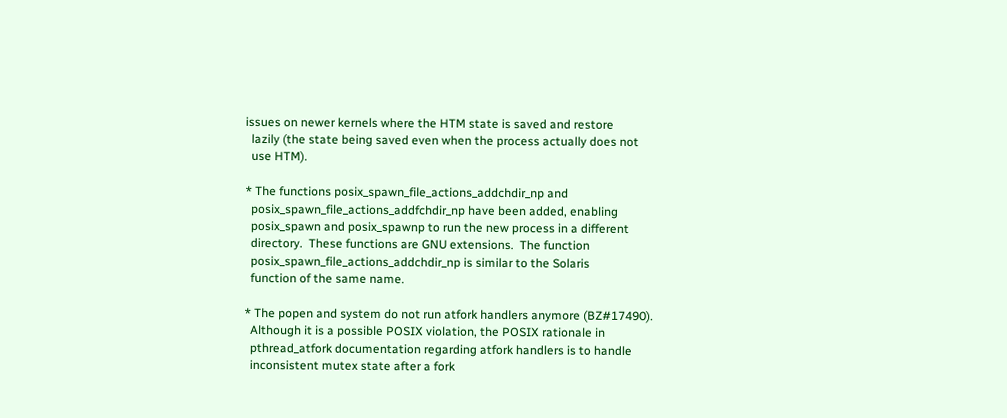issues on newer kernels where the HTM state is saved and restore
  lazily (the state being saved even when the process actually does not
  use HTM).

* The functions posix_spawn_file_actions_addchdir_np and
  posix_spawn_file_actions_addfchdir_np have been added, enabling
  posix_spawn and posix_spawnp to run the new process in a different
  directory.  These functions are GNU extensions.  The function
  posix_spawn_file_actions_addchdir_np is similar to the Solaris
  function of the same name.

* The popen and system do not run atfork handlers anymore (BZ#17490).
  Although it is a possible POSIX violation, the POSIX rationale in
  pthread_atfork documentation regarding atfork handlers is to handle
  inconsistent mutex state after a fork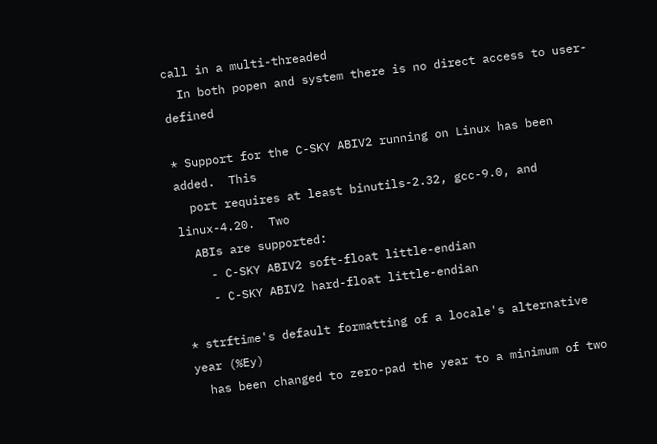call in a multi-threaded
  In both popen and system there is no direct access to user-defined

* Support for the C-SKY ABIV2 running on Linux has been added.  This
  port requires at least binutils-2.32, gcc-9.0, and linux-4.20.  Two
  ABIs are supported:
    - C-SKY ABIV2 soft-float little-endian
    - C-SKY ABIV2 hard-float little-endian

* strftime's default formatting of a locale's alternative year (%Ey)
  has been changed to zero-pad the year to a minimum of two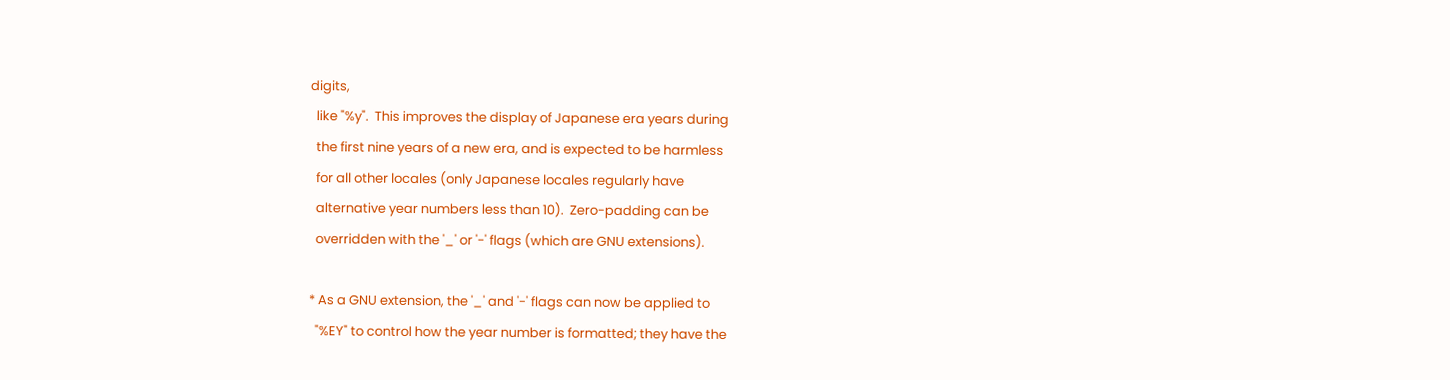digits,
  like "%y".  This improves the display of Japanese era years during
  the first nine years of a new era, and is expected to be harmless
  for all other locales (only Japanese locales regularly have
  alternative year numbers less than 10).  Zero-padding can be
  overridden with the '_' or '-' flags (which are GNU extensions).

* As a GNU extension, the '_' and '-' flags can now be applied to
  "%EY" to control how the year number is formatted; they have the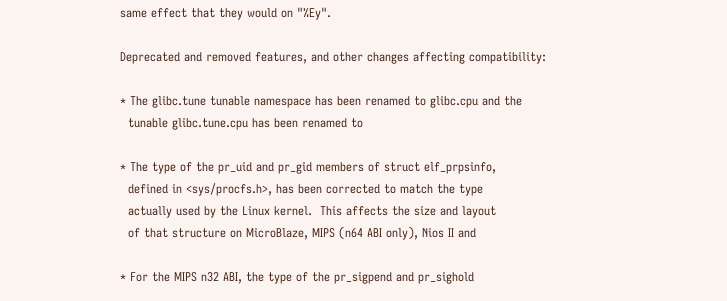same effect that they would on "%Ey".

Deprecated and removed features, and other changes affecting compatibility:

* The glibc.tune tunable namespace has been renamed to glibc.cpu and the
  tunable glibc.tune.cpu has been renamed to

* The type of the pr_uid and pr_gid members of struct elf_prpsinfo,
  defined in <sys/procfs.h>, has been corrected to match the type
  actually used by the Linux kernel.  This affects the size and layout
  of that structure on MicroBlaze, MIPS (n64 ABI only), Nios II and

* For the MIPS n32 ABI, the type of the pr_sigpend and pr_sighold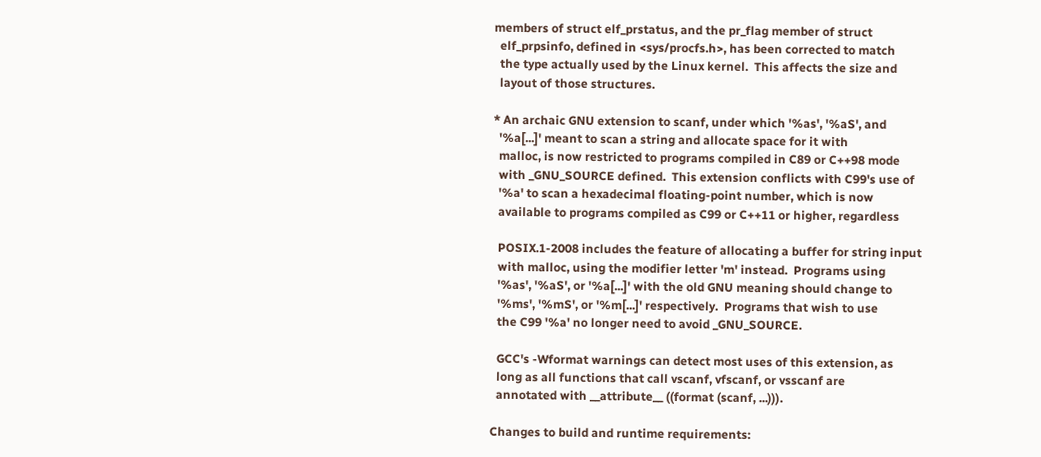members of struct elf_prstatus, and the pr_flag member of struct
  elf_prpsinfo, defined in <sys/procfs.h>, has been corrected to match
  the type actually used by the Linux kernel.  This affects the size and
  layout of those structures.

* An archaic GNU extension to scanf, under which '%as', '%aS', and
  '%a[...]' meant to scan a string and allocate space for it with
  malloc, is now restricted to programs compiled in C89 or C++98 mode
  with _GNU_SOURCE defined.  This extension conflicts with C99's use of
  '%a' to scan a hexadecimal floating-point number, which is now
  available to programs compiled as C99 or C++11 or higher, regardless

  POSIX.1-2008 includes the feature of allocating a buffer for string input
  with malloc, using the modifier letter 'm' instead.  Programs using
  '%as', '%aS', or '%a[...]' with the old GNU meaning should change to
  '%ms', '%mS', or '%m[...]' respectively.  Programs that wish to use
  the C99 '%a' no longer need to avoid _GNU_SOURCE.

  GCC's -Wformat warnings can detect most uses of this extension, as
  long as all functions that call vscanf, vfscanf, or vsscanf are
  annotated with __attribute__ ((format (scanf, ...))).

Changes to build and runtime requirements: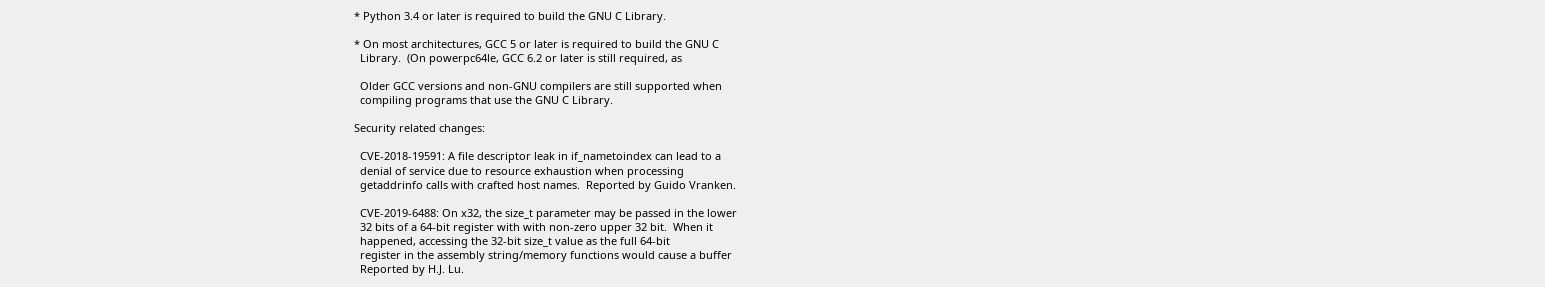* Python 3.4 or later is required to build the GNU C Library.

* On most architectures, GCC 5 or later is required to build the GNU C
  Library.  (On powerpc64le, GCC 6.2 or later is still required, as

  Older GCC versions and non-GNU compilers are still supported when
  compiling programs that use the GNU C Library.

Security related changes:

  CVE-2018-19591: A file descriptor leak in if_nametoindex can lead to a
  denial of service due to resource exhaustion when processing
  getaddrinfo calls with crafted host names.  Reported by Guido Vranken.

  CVE-2019-6488: On x32, the size_t parameter may be passed in the lower
  32 bits of a 64-bit register with with non-zero upper 32 bit.  When it
  happened, accessing the 32-bit size_t value as the full 64-bit
  register in the assembly string/memory functions would cause a buffer
  Reported by H.J. Lu.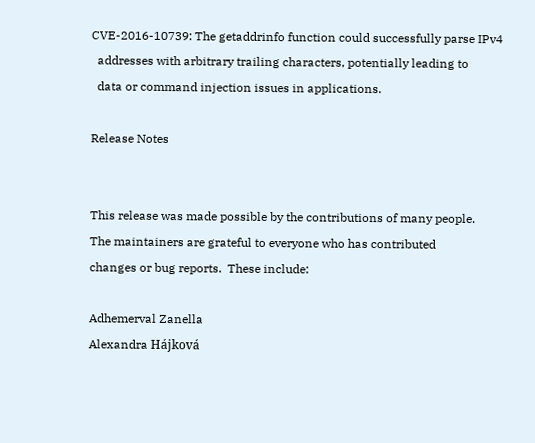CVE-2016-10739: The getaddrinfo function could successfully parse IPv4
  addresses with arbitrary trailing characters, potentially leading to
  data or command injection issues in applications.

Release Notes


This release was made possible by the contributions of many people.
The maintainers are grateful to everyone who has contributed
changes or bug reports.  These include:

Adhemerval Zanella
Alexandra Hájková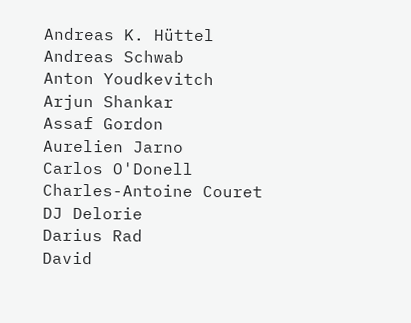Andreas K. Hüttel
Andreas Schwab
Anton Youdkevitch
Arjun Shankar
Assaf Gordon
Aurelien Jarno
Carlos O'Donell
Charles-Antoine Couret
DJ Delorie
Darius Rad
David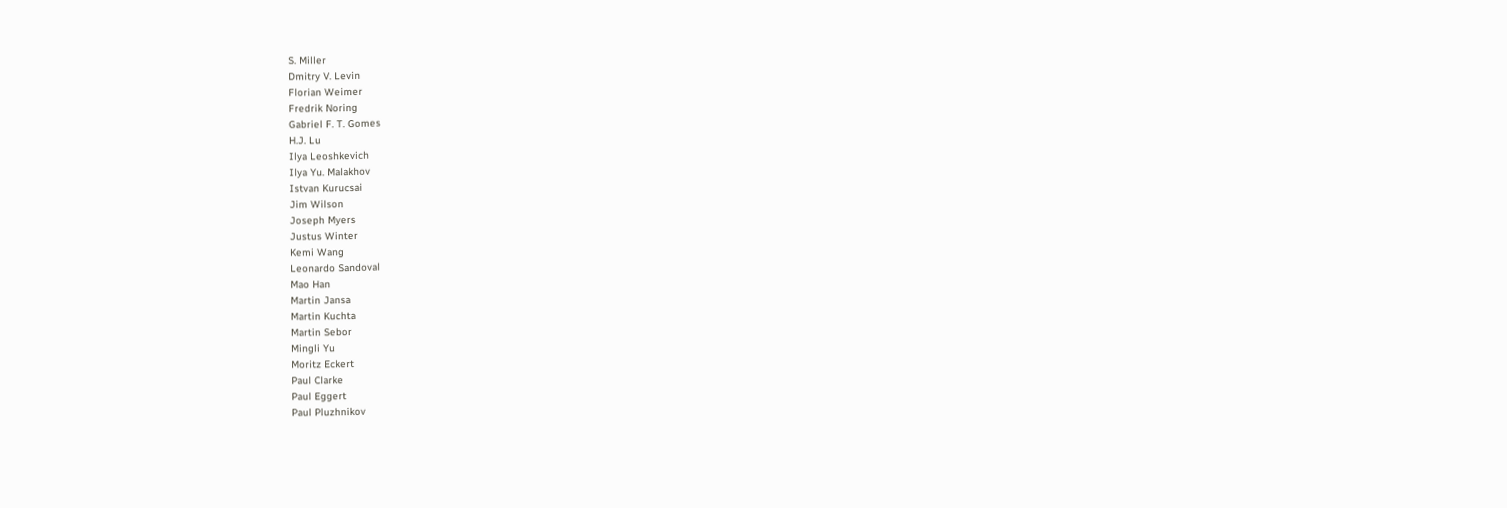S. Miller
Dmitry V. Levin
Florian Weimer
Fredrik Noring
Gabriel F. T. Gomes
H.J. Lu
Ilya Leoshkevich
Ilya Yu. Malakhov
Istvan Kurucsai
Jim Wilson
Joseph Myers
Justus Winter
Kemi Wang
Leonardo Sandoval
Mao Han
Martin Jansa
Martin Kuchta
Martin Sebor
Mingli Yu
Moritz Eckert
Paul Clarke
Paul Eggert
Paul Pluzhnikov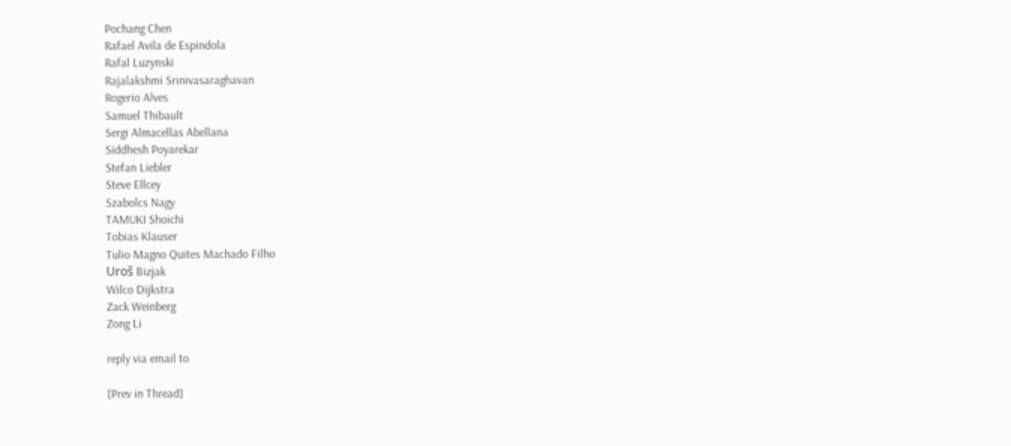Pochang Chen
Rafael Avila de Espindola
Rafal Luzynski
Rajalakshmi Srinivasaraghavan
Rogerio Alves
Samuel Thibault
Sergi Almacellas Abellana
Siddhesh Poyarekar
Stefan Liebler
Steve Ellcey
Szabolcs Nagy
TAMUKI Shoichi
Tobias Klauser
Tulio Magno Quites Machado Filho
Uroš Bizjak
Wilco Dijkstra
Zack Weinberg
Zong Li

reply via email to

[Prev in Thread]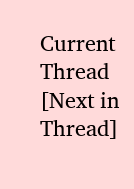Current Thread [Next in Thread]